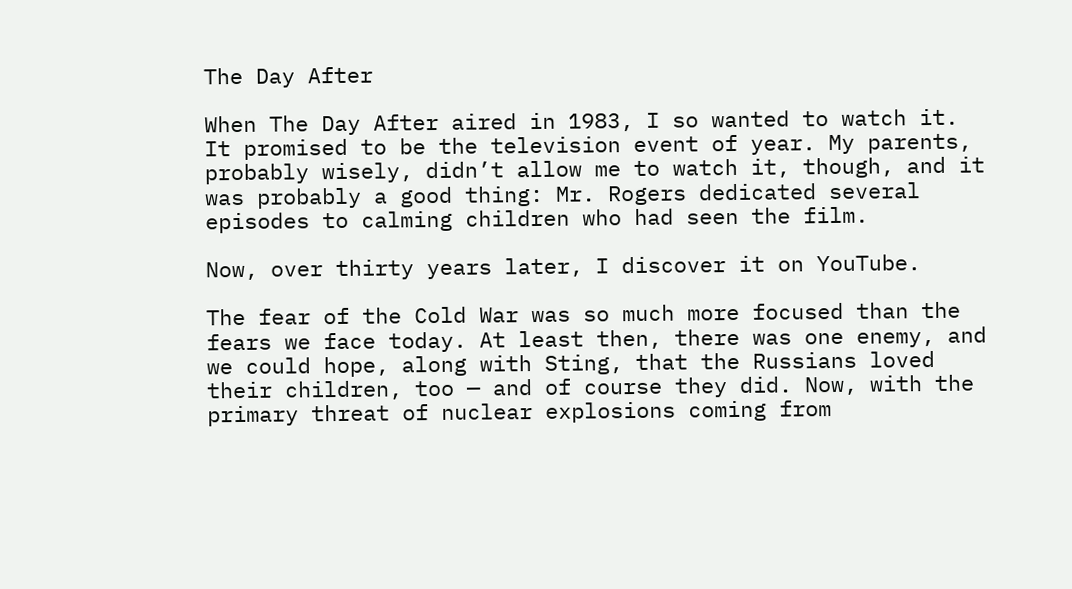The Day After

When The Day After aired in 1983, I so wanted to watch it. It promised to be the television event of year. My parents, probably wisely, didn’t allow me to watch it, though, and it was probably a good thing: Mr. Rogers dedicated several episodes to calming children who had seen the film.

Now, over thirty years later, I discover it on YouTube.

The fear of the Cold War was so much more focused than the fears we face today. At least then, there was one enemy, and we could hope, along with Sting, that the Russians loved their children, too — and of course they did. Now, with the primary threat of nuclear explosions coming from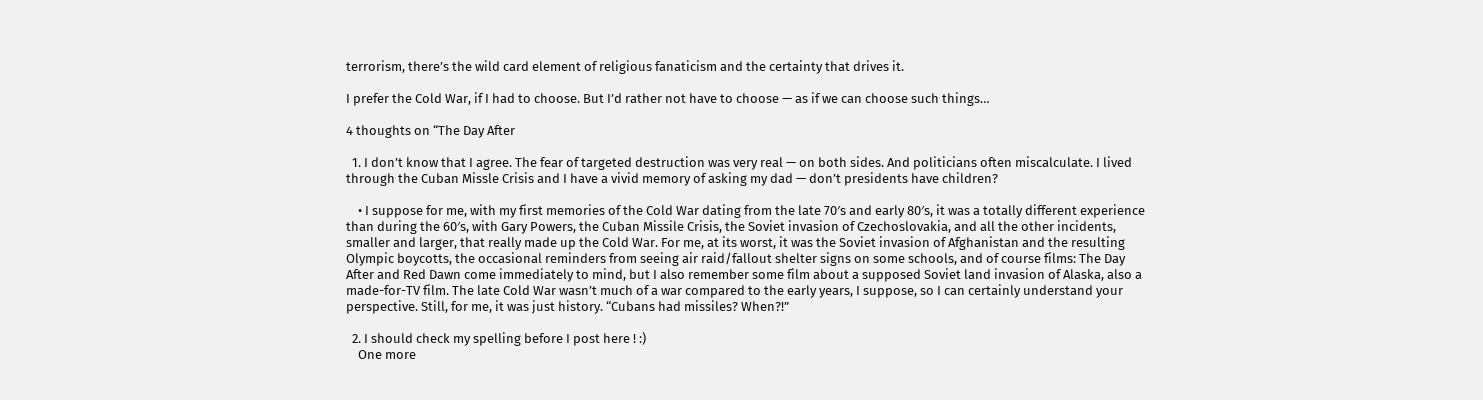terrorism, there’s the wild card element of religious fanaticism and the certainty that drives it.

I prefer the Cold War, if I had to choose. But I’d rather not have to choose — as if we can choose such things…

4 thoughts on “The Day After

  1. I don’t know that I agree. The fear of targeted destruction was very real — on both sides. And politicians often miscalculate. I lived through the Cuban Missle Crisis and I have a vivid memory of asking my dad — don’t presidents have children?

    • I suppose for me, with my first memories of the Cold War dating from the late 70′s and early 80′s, it was a totally different experience than during the 60′s, with Gary Powers, the Cuban Missile Crisis, the Soviet invasion of Czechoslovakia, and all the other incidents, smaller and larger, that really made up the Cold War. For me, at its worst, it was the Soviet invasion of Afghanistan and the resulting Olympic boycotts, the occasional reminders from seeing air raid/fallout shelter signs on some schools, and of course films: The Day After and Red Dawn come immediately to mind, but I also remember some film about a supposed Soviet land invasion of Alaska, also a made-for-TV film. The late Cold War wasn’t much of a war compared to the early years, I suppose, so I can certainly understand your perspective. Still, for me, it was just history. “Cubans had missiles? When?!”

  2. I should check my spelling before I post here ! :)
    One more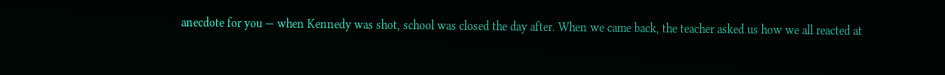anecdote for you — when Kennedy was shot, school was closed the day after. When we came back, the teacher asked us how we all reacted at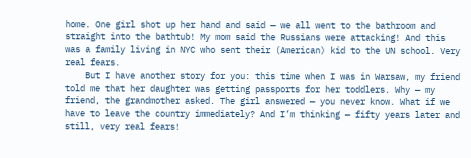home. One girl shot up her hand and said — we all went to the bathroom and straight into the bathtub! My mom said the Russians were attacking! And this was a family living in NYC who sent their (American) kid to the UN school. Very real fears.
    But I have another story for you: this time when I was in Warsaw, my friend told me that her daughter was getting passports for her toddlers. Why — my friend, the grandmother asked. The girl answered — you never know. What if we have to leave the country immediately? And I’m thinking — fifty years later and still, very real fears!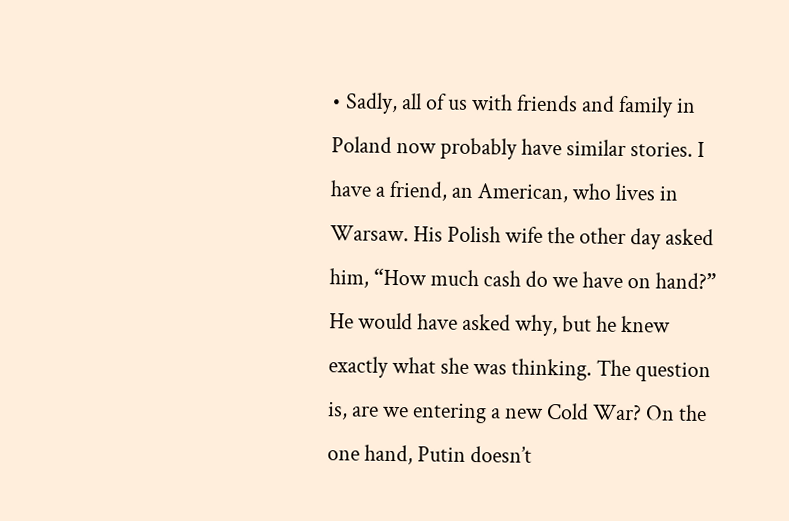• Sadly, all of us with friends and family in Poland now probably have similar stories. I have a friend, an American, who lives in Warsaw. His Polish wife the other day asked him, “How much cash do we have on hand?” He would have asked why, but he knew exactly what she was thinking. The question is, are we entering a new Cold War? On the one hand, Putin doesn’t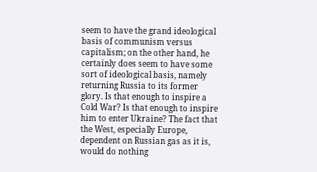seem to have the grand ideological basis of communism versus capitalism; on the other hand, he certainly does seem to have some sort of ideological basis, namely returning Russia to its former glory. Is that enough to inspire a Cold War? Is that enough to inspire him to enter Ukraine? The fact that the West, especially Europe, dependent on Russian gas as it is, would do nothing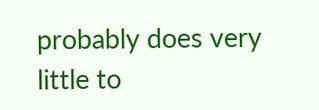probably does very little to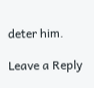deter him.

Leave a Reply